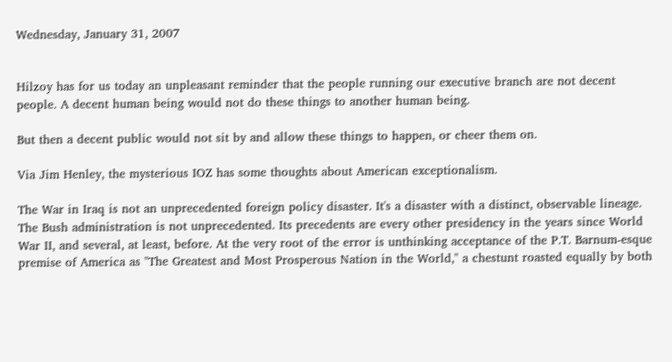Wednesday, January 31, 2007


Hilzoy has for us today an unpleasant reminder that the people running our executive branch are not decent people. A decent human being would not do these things to another human being.

But then a decent public would not sit by and allow these things to happen, or cheer them on.

Via Jim Henley, the mysterious IOZ has some thoughts about American exceptionalism.

The War in Iraq is not an unprecedented foreign policy disaster. It's a disaster with a distinct, observable lineage. The Bush administration is not unprecedented. Its precedents are every other presidency in the years since World War II, and several, at least, before. At the very root of the error is unthinking acceptance of the P.T. Barnum-esque premise of America as "The Greatest and Most Prosperous Nation in the World," a chestunt roasted equally by both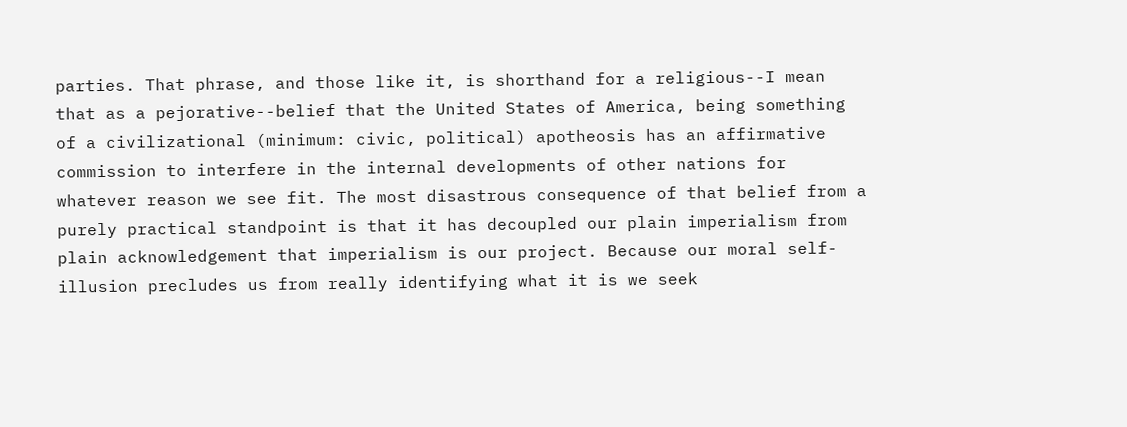parties. That phrase, and those like it, is shorthand for a religious--I mean that as a pejorative--belief that the United States of America, being something of a civilizational (minimum: civic, political) apotheosis has an affirmative commission to interfere in the internal developments of other nations for whatever reason we see fit. The most disastrous consequence of that belief from a purely practical standpoint is that it has decoupled our plain imperialism from plain acknowledgement that imperialism is our project. Because our moral self-illusion precludes us from really identifying what it is we seek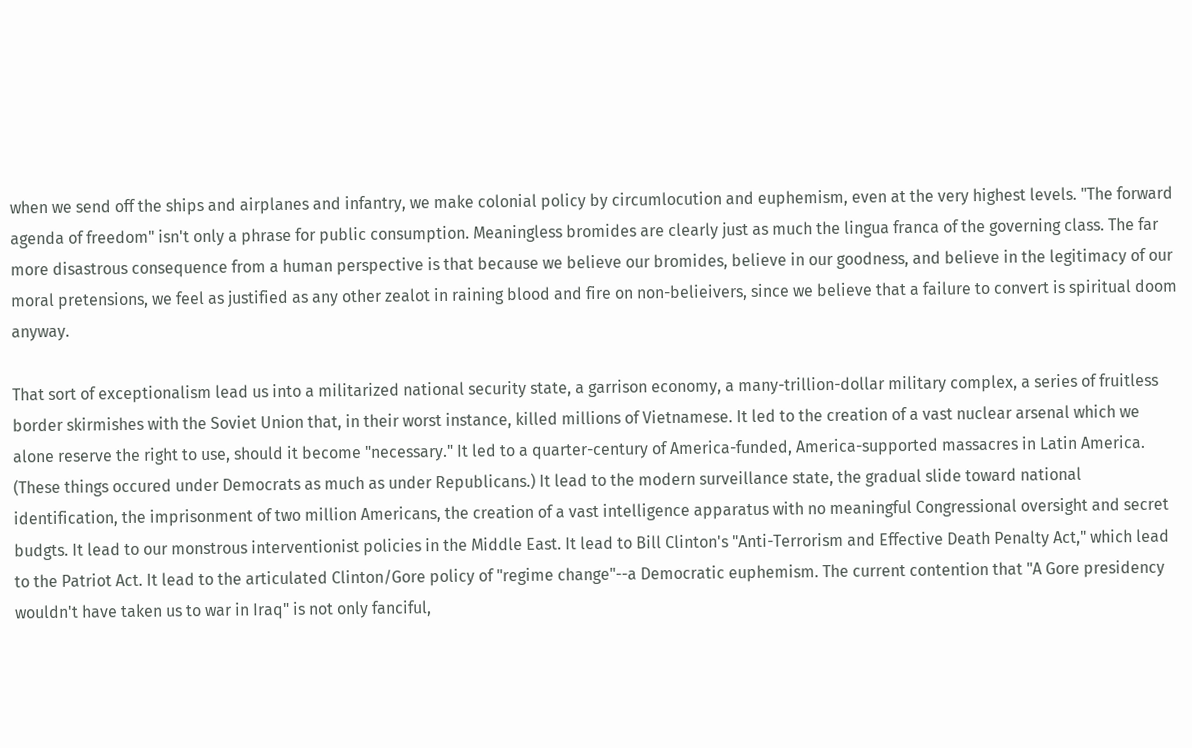when we send off the ships and airplanes and infantry, we make colonial policy by circumlocution and euphemism, even at the very highest levels. "The forward agenda of freedom" isn't only a phrase for public consumption. Meaningless bromides are clearly just as much the lingua franca of the governing class. The far more disastrous consequence from a human perspective is that because we believe our bromides, believe in our goodness, and believe in the legitimacy of our moral pretensions, we feel as justified as any other zealot in raining blood and fire on non-belieivers, since we believe that a failure to convert is spiritual doom anyway.

That sort of exceptionalism lead us into a militarized national security state, a garrison economy, a many-trillion-dollar military complex, a series of fruitless border skirmishes with the Soviet Union that, in their worst instance, killed millions of Vietnamese. It led to the creation of a vast nuclear arsenal which we alone reserve the right to use, should it become "necessary." It led to a quarter-century of America-funded, America-supported massacres in Latin America. (These things occured under Democrats as much as under Republicans.) It lead to the modern surveillance state, the gradual slide toward national identification, the imprisonment of two million Americans, the creation of a vast intelligence apparatus with no meaningful Congressional oversight and secret budgts. It lead to our monstrous interventionist policies in the Middle East. It lead to Bill Clinton's "Anti-Terrorism and Effective Death Penalty Act," which lead to the Patriot Act. It lead to the articulated Clinton/Gore policy of "regime change"--a Democratic euphemism. The current contention that "A Gore presidency wouldn't have taken us to war in Iraq" is not only fanciful,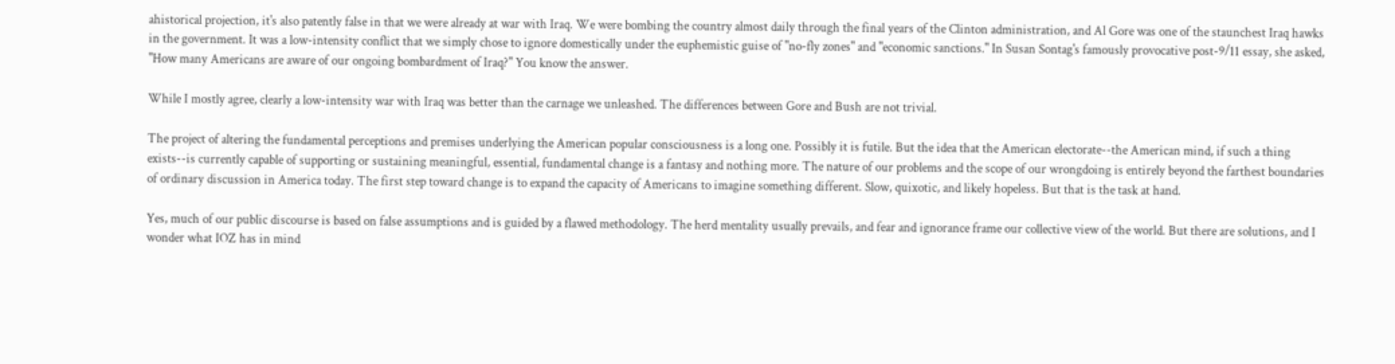ahistorical projection, it's also patently false in that we were already at war with Iraq. We were bombing the country almost daily through the final years of the Clinton administration, and Al Gore was one of the staunchest Iraq hawks in the government. It was a low-intensity conflict that we simply chose to ignore domestically under the euphemistic guise of "no-fly zones" and "economic sanctions." In Susan Sontag's famously provocative post-9/11 essay, she asked, "How many Americans are aware of our ongoing bombardment of Iraq?" You know the answer.

While I mostly agree, clearly a low-intensity war with Iraq was better than the carnage we unleashed. The differences between Gore and Bush are not trivial.

The project of altering the fundamental perceptions and premises underlying the American popular consciousness is a long one. Possibly it is futile. But the idea that the American electorate--the American mind, if such a thing exists--is currently capable of supporting or sustaining meaningful, essential, fundamental change is a fantasy and nothing more. The nature of our problems and the scope of our wrongdoing is entirely beyond the farthest boundaries of ordinary discussion in America today. The first step toward change is to expand the capacity of Americans to imagine something different. Slow, quixotic, and likely hopeless. But that is the task at hand.

Yes, much of our public discourse is based on false assumptions and is guided by a flawed methodology. The herd mentality usually prevails, and fear and ignorance frame our collective view of the world. But there are solutions, and I wonder what IOZ has in mind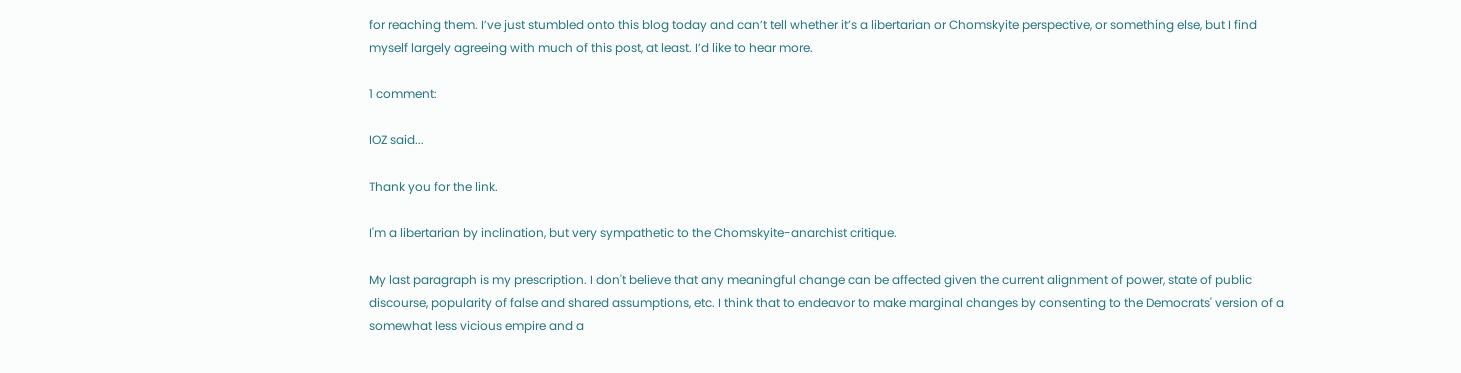for reaching them. I’ve just stumbled onto this blog today and can’t tell whether it’s a libertarian or Chomskyite perspective, or something else, but I find myself largely agreeing with much of this post, at least. I’d like to hear more.

1 comment:

IOZ said...

Thank you for the link.

I'm a libertarian by inclination, but very sympathetic to the Chomskyite-anarchist critique.

My last paragraph is my prescription. I don't believe that any meaningful change can be affected given the current alignment of power, state of public discourse, popularity of false and shared assumptions, etc. I think that to endeavor to make marginal changes by consenting to the Democrats' version of a somewhat less vicious empire and a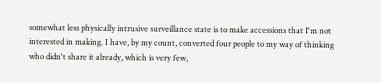somewhat less physically intrusive surveillance state is to make accessions that I'm not interested in making. I have, by my count, converted four people to my way of thinking who didn't share it already, which is very few,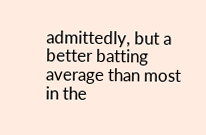admittedly, but a better batting average than most in the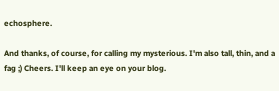echosphere.

And thanks, of course, for calling my mysterious. I'm also tall, thin, and a fag ;) Cheers. I'll keep an eye on your blog.